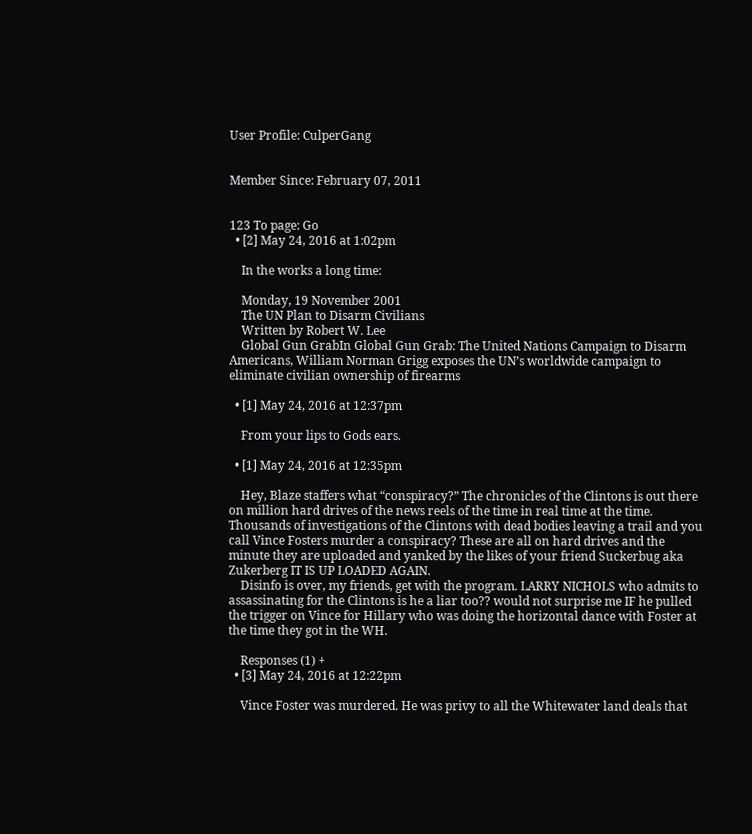User Profile: CulperGang


Member Since: February 07, 2011


123 To page: Go
  • [2] May 24, 2016 at 1:02pm

    In the works a long time:

    Monday, 19 November 2001
    The UN Plan to Disarm Civilians
    Written by Robert W. Lee
    Global Gun GrabIn Global Gun Grab: The United Nations Campaign to Disarm Americans, William Norman Grigg exposes the UN’s worldwide campaign to eliminate civilian ownership of firearms

  • [1] May 24, 2016 at 12:37pm

    From your lips to Gods ears.

  • [1] May 24, 2016 at 12:35pm

    Hey, Blaze staffers what “conspiracy?” The chronicles of the Clintons is out there on million hard drives of the news reels of the time in real time at the time. Thousands of investigations of the Clintons with dead bodies leaving a trail and you call Vince Fosters murder a conspiracy? These are all on hard drives and the minute they are uploaded and yanked by the likes of your friend Suckerbug aka Zukerberg IT IS UP LOADED AGAIN.
    Disinfo is over, my friends, get with the program. LARRY NICHOLS who admits to assassinating for the Clintons is he a liar too?? would not surprise me IF he pulled the trigger on Vince for Hillary who was doing the horizontal dance with Foster at the time they got in the WH.

    Responses (1) +
  • [3] May 24, 2016 at 12:22pm

    Vince Foster was murdered. He was privy to all the Whitewater land deals that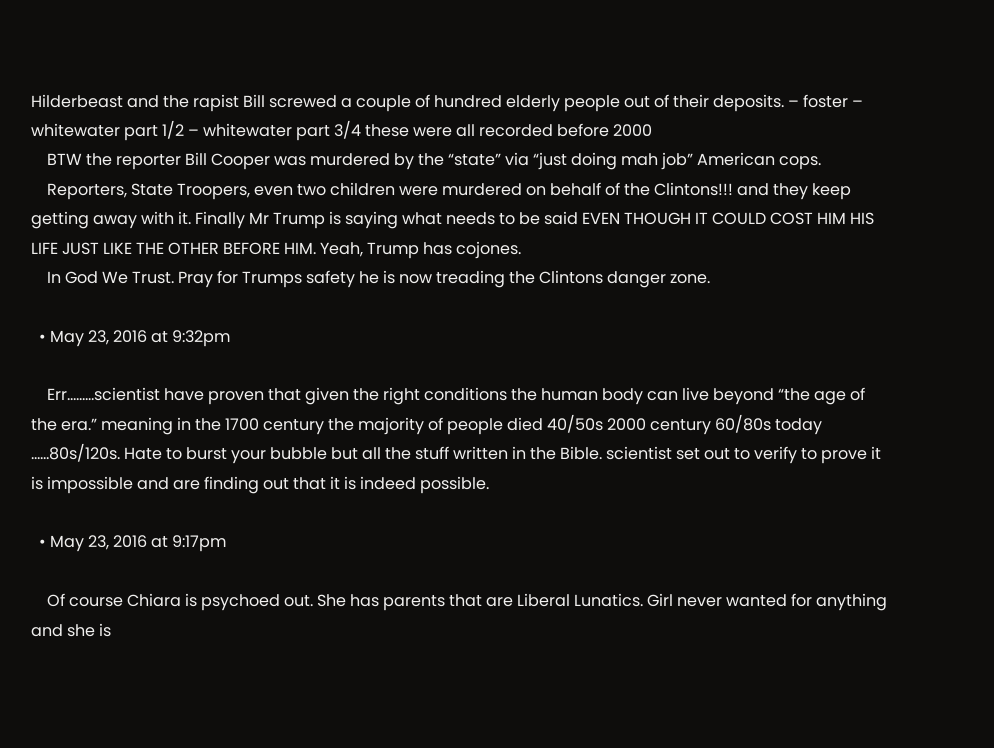Hilderbeast and the rapist Bill screwed a couple of hundred elderly people out of their deposits. – foster – whitewater part 1/2 – whitewater part 3/4 these were all recorded before 2000
    BTW the reporter Bill Cooper was murdered by the “state” via “just doing mah job” American cops.
    Reporters, State Troopers, even two children were murdered on behalf of the Clintons!!! and they keep getting away with it. Finally Mr Trump is saying what needs to be said EVEN THOUGH IT COULD COST HIM HIS LIFE JUST LIKE THE OTHER BEFORE HIM. Yeah, Trump has cojones.
    In God We Trust. Pray for Trumps safety he is now treading the Clintons danger zone.

  • May 23, 2016 at 9:32pm

    Err………scientist have proven that given the right conditions the human body can live beyond “the age of the era.” meaning in the 1700 century the majority of people died 40/50s 2000 century 60/80s today ……80s/120s. Hate to burst your bubble but all the stuff written in the Bible. scientist set out to verify to prove it is impossible and are finding out that it is indeed possible.

  • May 23, 2016 at 9:17pm

    Of course Chiara is psychoed out. She has parents that are Liberal Lunatics. Girl never wanted for anything and she is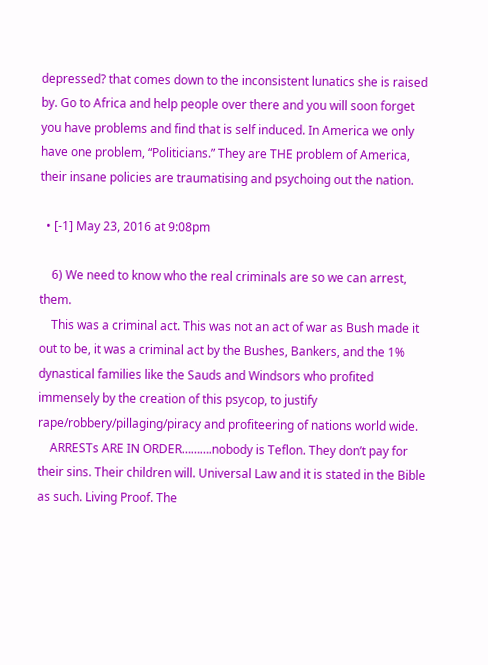depressed? that comes down to the inconsistent lunatics she is raised by. Go to Africa and help people over there and you will soon forget you have problems and find that is self induced. In America we only have one problem, “Politicians.” They are THE problem of America, their insane policies are traumatising and psychoing out the nation.

  • [-1] May 23, 2016 at 9:08pm

    6) We need to know who the real criminals are so we can arrest, them.
    This was a criminal act. This was not an act of war as Bush made it out to be, it was a criminal act by the Bushes, Bankers, and the 1% dynastical families like the Sauds and Windsors who profited immensely by the creation of this psycop, to justify rape/robbery/pillaging/piracy and profiteering of nations world wide.
    ARRESTs ARE IN ORDER……….nobody is Teflon. They don’t pay for their sins. Their children will. Universal Law and it is stated in the Bible as such. Living Proof. The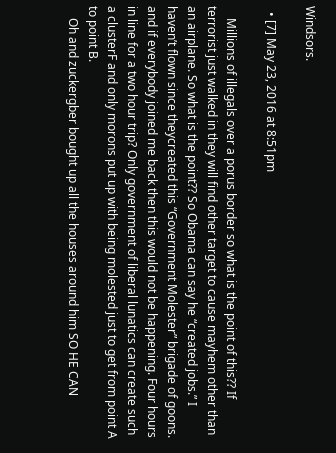Windsors.

  • [7] May 23, 2016 at 8:51pm

    Millions of illegals over a porus border so what is the point of this?? If terrorist just walked in they will find other target to cause mayhem other than an airplane. So what is the point?? So Obama can say he “created jobs.” I haven’t flown since theycreated this “Government Molester” brigade of goons. and if everybody joined me back then this would not be happening. Four hours in line for a two hour trip? Only government of liberal lunatics can create such a clusterF and only morons put up with being molested just to get from point A to point B.
    Oh and zuckergber bought up all the houses around him SO HE CAN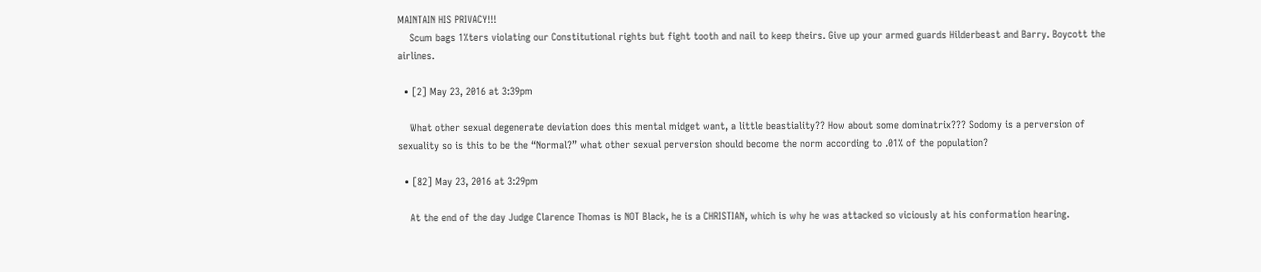MAINTAIN HIS PRIVACY!!!
    Scum bags 1%ters violating our Constitutional rights but fight tooth and nail to keep theirs. Give up your armed guards Hilderbeast and Barry. Boycott the airlines.

  • [2] May 23, 2016 at 3:39pm

    What other sexual degenerate deviation does this mental midget want, a little beastiality?? How about some dominatrix??? Sodomy is a perversion of sexuality so is this to be the “Normal?” what other sexual perversion should become the norm according to .01% of the population?

  • [82] May 23, 2016 at 3:29pm

    At the end of the day Judge Clarence Thomas is NOT Black, he is a CHRISTIAN, which is why he was attacked so viciously at his conformation hearing.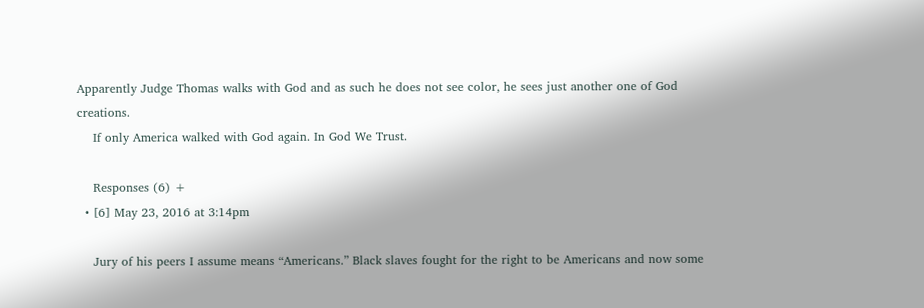Apparently Judge Thomas walks with God and as such he does not see color, he sees just another one of God creations.
    If only America walked with God again. In God We Trust.

    Responses (6) +
  • [6] May 23, 2016 at 3:14pm

    Jury of his peers I assume means “Americans.” Black slaves fought for the right to be Americans and now some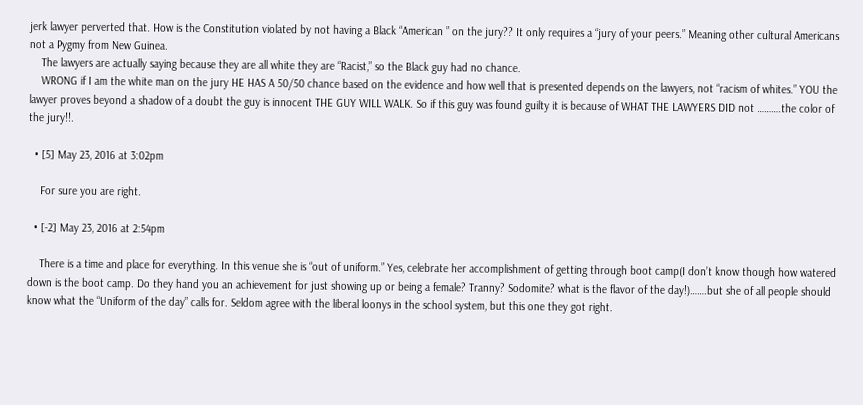jerk lawyer perverted that. How is the Constitution violated by not having a Black “American ” on the jury?? It only requires a “jury of your peers.” Meaning other cultural Americans not a Pygmy from New Guinea.
    The lawyers are actually saying because they are all white they are “Racist,” so the Black guy had no chance.
    WRONG if I am the white man on the jury HE HAS A 50/50 chance based on the evidence and how well that is presented depends on the lawyers, not “racism of whites.” YOU the lawyer proves beyond a shadow of a doubt the guy is innocent THE GUY WILL WALK. So if this guy was found guilty it is because of WHAT THE LAWYERS DID not ……….the color of the jury!!.

  • [5] May 23, 2016 at 3:02pm

    For sure you are right.

  • [-2] May 23, 2016 at 2:54pm

    There is a time and place for everything. In this venue she is “out of uniform.” Yes, celebrate her accomplishment of getting through boot camp(I don’t know though how watered down is the boot camp. Do they hand you an achievement for just showing up or being a female? Tranny? Sodomite? what is the flavor of the day!)…….but she of all people should know what the “Uniform of the day” calls for. Seldom agree with the liberal loonys in the school system, but this one they got right.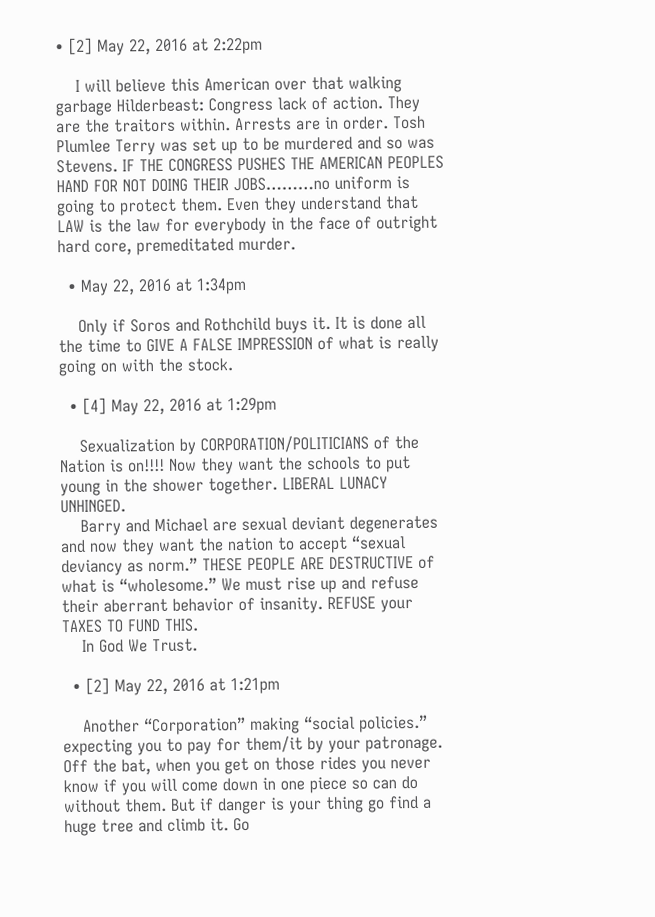• [2] May 22, 2016 at 2:22pm

    I will believe this American over that walking garbage Hilderbeast: Congress lack of action. They are the traitors within. Arrests are in order. Tosh Plumlee Terry was set up to be murdered and so was Stevens. IF THE CONGRESS PUSHES THE AMERICAN PEOPLES HAND FOR NOT DOING THEIR JOBS………no uniform is going to protect them. Even they understand that LAW is the law for everybody in the face of outright hard core, premeditated murder.

  • May 22, 2016 at 1:34pm

    Only if Soros and Rothchild buys it. It is done all the time to GIVE A FALSE IMPRESSION of what is really going on with the stock.

  • [4] May 22, 2016 at 1:29pm

    Sexualization by CORPORATION/POLITICIANS of the Nation is on!!!! Now they want the schools to put young in the shower together. LIBERAL LUNACY UNHINGED.
    Barry and Michael are sexual deviant degenerates and now they want the nation to accept “sexual deviancy as norm.” THESE PEOPLE ARE DESTRUCTIVE of what is “wholesome.” We must rise up and refuse their aberrant behavior of insanity. REFUSE your TAXES TO FUND THIS.
    In God We Trust.

  • [2] May 22, 2016 at 1:21pm

    Another “Corporation” making “social policies.” expecting you to pay for them/it by your patronage. Off the bat, when you get on those rides you never know if you will come down in one piece so can do without them. But if danger is your thing go find a huge tree and climb it. Go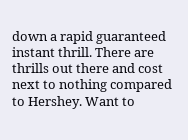down a rapid guaranteed instant thrill. There are thrills out there and cost next to nothing compared to Hershey. Want to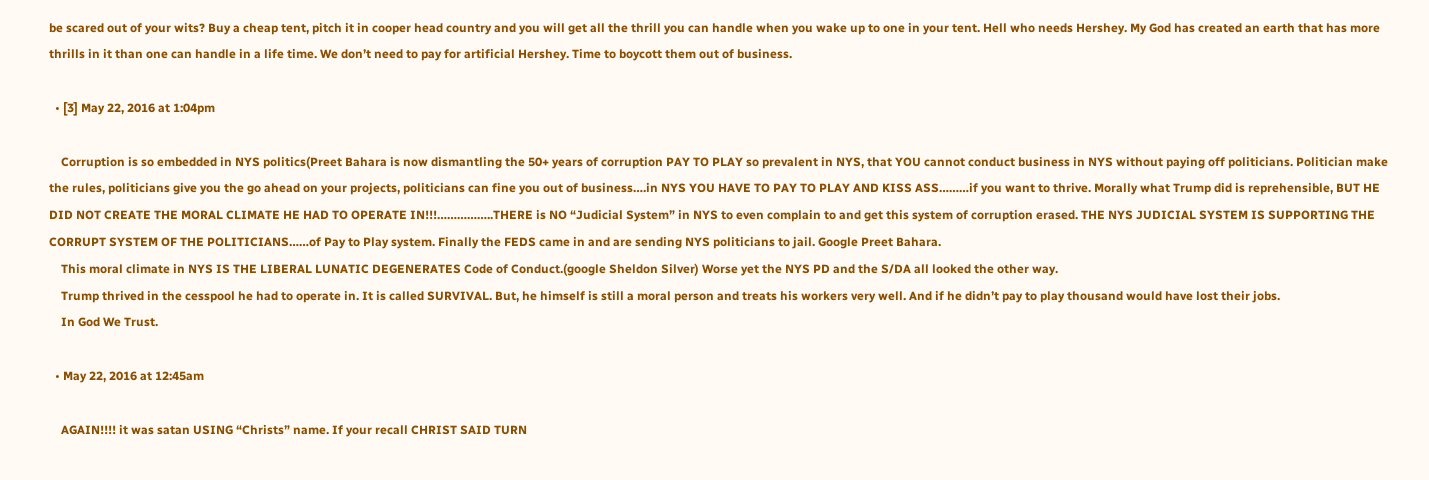be scared out of your wits? Buy a cheap tent, pitch it in cooper head country and you will get all the thrill you can handle when you wake up to one in your tent. Hell who needs Hershey. My God has created an earth that has more thrills in it than one can handle in a life time. We don’t need to pay for artificial Hershey. Time to boycott them out of business.

  • [3] May 22, 2016 at 1:04pm

    Corruption is so embedded in NYS politics(Preet Bahara is now dismantling the 50+ years of corruption PAY TO PLAY so prevalent in NYS, that YOU cannot conduct business in NYS without paying off politicians. Politician make the rules, politicians give you the go ahead on your projects, politicians can fine you out of business….in NYS YOU HAVE TO PAY TO PLAY AND KISS ASS………if you want to thrive. Morally what Trump did is reprehensible, BUT HE DID NOT CREATE THE MORAL CLIMATE HE HAD TO OPERATE IN!!!……………..THERE is NO “Judicial System” in NYS to even complain to and get this system of corruption erased. THE NYS JUDICIAL SYSTEM IS SUPPORTING THE CORRUPT SYSTEM OF THE POLITICIANS……of Pay to Play system. Finally the FEDS came in and are sending NYS politicians to jail. Google Preet Bahara.
    This moral climate in NYS IS THE LIBERAL LUNATIC DEGENERATES Code of Conduct.(google Sheldon Silver) Worse yet the NYS PD and the S/DA all looked the other way.
    Trump thrived in the cesspool he had to operate in. It is called SURVIVAL. But, he himself is still a moral person and treats his workers very well. And if he didn’t pay to play thousand would have lost their jobs.
    In God We Trust.

  • May 22, 2016 at 12:45am

    AGAIN!!!! it was satan USING “Christs” name. If your recall CHRIST SAID TURN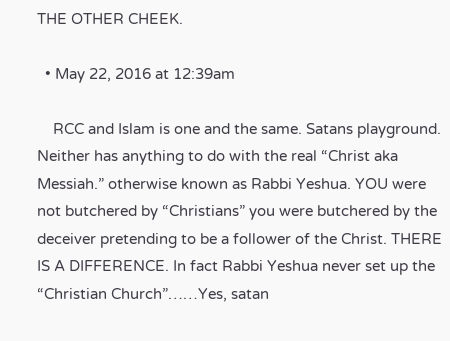THE OTHER CHEEK.

  • May 22, 2016 at 12:39am

    RCC and Islam is one and the same. Satans playground. Neither has anything to do with the real “Christ aka Messiah.” otherwise known as Rabbi Yeshua. YOU were not butchered by “Christians” you were butchered by the deceiver pretending to be a follower of the Christ. THERE IS A DIFFERENCE. In fact Rabbi Yeshua never set up the “Christian Church”……Yes, satan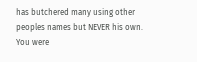has butchered many using other peoples names but NEVER his own. You were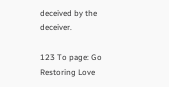deceived by the deceiver.

123 To page: Go
Restoring Love